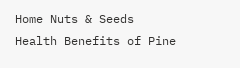Home Nuts & Seeds Health Benefits of Pine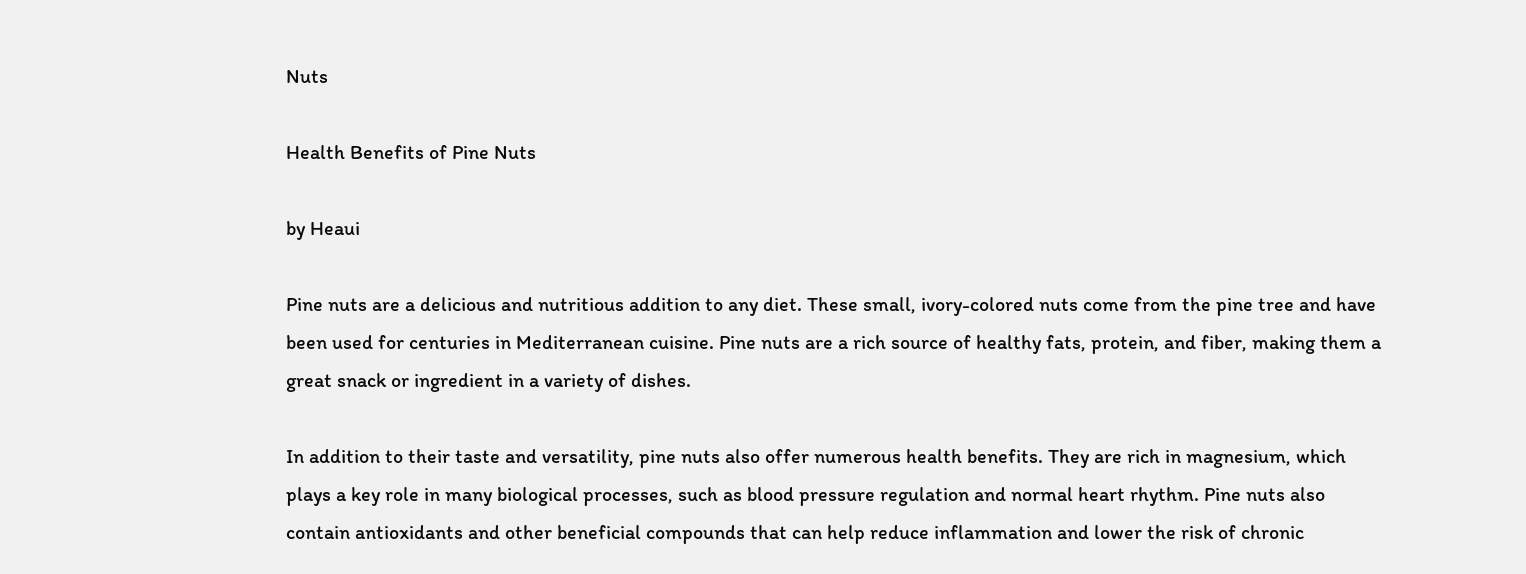Nuts

Health Benefits of Pine Nuts

by Heaui

Pine nuts are a delicious and nutritious addition to any diet. These small, ivory-colored nuts come from the pine tree and have been used for centuries in Mediterranean cuisine. Pine nuts are a rich source of healthy fats, protein, and fiber, making them a great snack or ingredient in a variety of dishes.

In addition to their taste and versatility, pine nuts also offer numerous health benefits. They are rich in magnesium, which plays a key role in many biological processes, such as blood pressure regulation and normal heart rhythm. Pine nuts also contain antioxidants and other beneficial compounds that can help reduce inflammation and lower the risk of chronic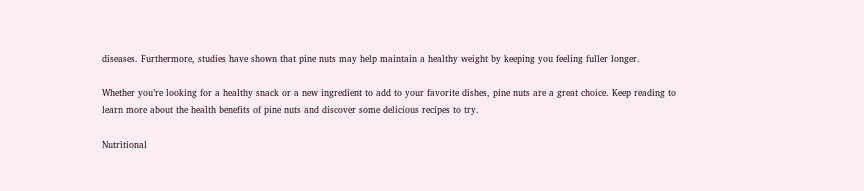diseases. Furthermore, studies have shown that pine nuts may help maintain a healthy weight by keeping you feeling fuller longer.

Whether you’re looking for a healthy snack or a new ingredient to add to your favorite dishes, pine nuts are a great choice. Keep reading to learn more about the health benefits of pine nuts and discover some delicious recipes to try.

Nutritional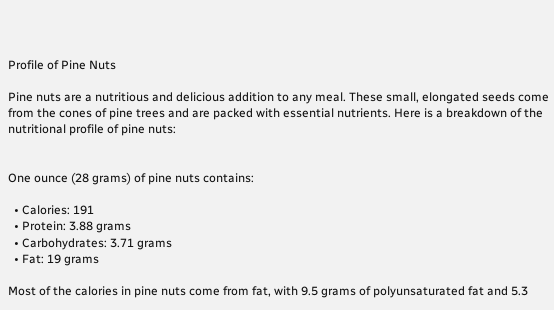Profile of Pine Nuts

Pine nuts are a nutritious and delicious addition to any meal. These small, elongated seeds come from the cones of pine trees and are packed with essential nutrients. Here is a breakdown of the nutritional profile of pine nuts:


One ounce (28 grams) of pine nuts contains:

  • Calories: 191
  • Protein: 3.88 grams
  • Carbohydrates: 3.71 grams
  • Fat: 19 grams

Most of the calories in pine nuts come from fat, with 9.5 grams of polyunsaturated fat and 5.3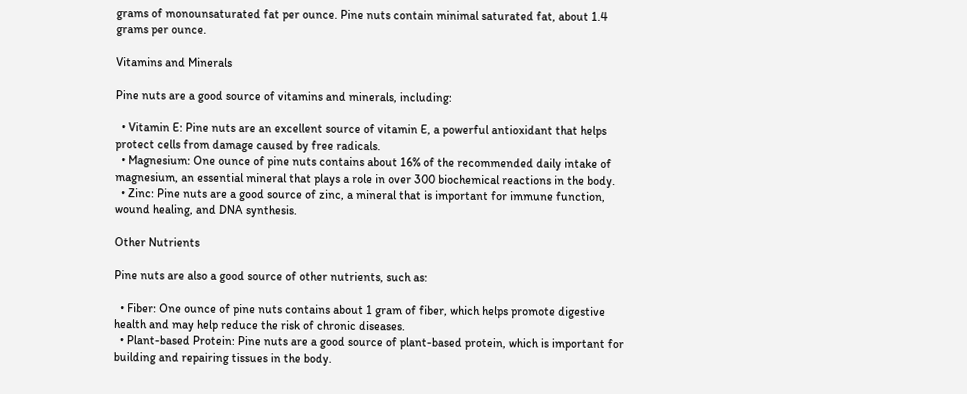grams of monounsaturated fat per ounce. Pine nuts contain minimal saturated fat, about 1.4 grams per ounce.

Vitamins and Minerals

Pine nuts are a good source of vitamins and minerals, including:

  • Vitamin E: Pine nuts are an excellent source of vitamin E, a powerful antioxidant that helps protect cells from damage caused by free radicals.
  • Magnesium: One ounce of pine nuts contains about 16% of the recommended daily intake of magnesium, an essential mineral that plays a role in over 300 biochemical reactions in the body.
  • Zinc: Pine nuts are a good source of zinc, a mineral that is important for immune function, wound healing, and DNA synthesis.

Other Nutrients

Pine nuts are also a good source of other nutrients, such as:

  • Fiber: One ounce of pine nuts contains about 1 gram of fiber, which helps promote digestive health and may help reduce the risk of chronic diseases.
  • Plant-based Protein: Pine nuts are a good source of plant-based protein, which is important for building and repairing tissues in the body.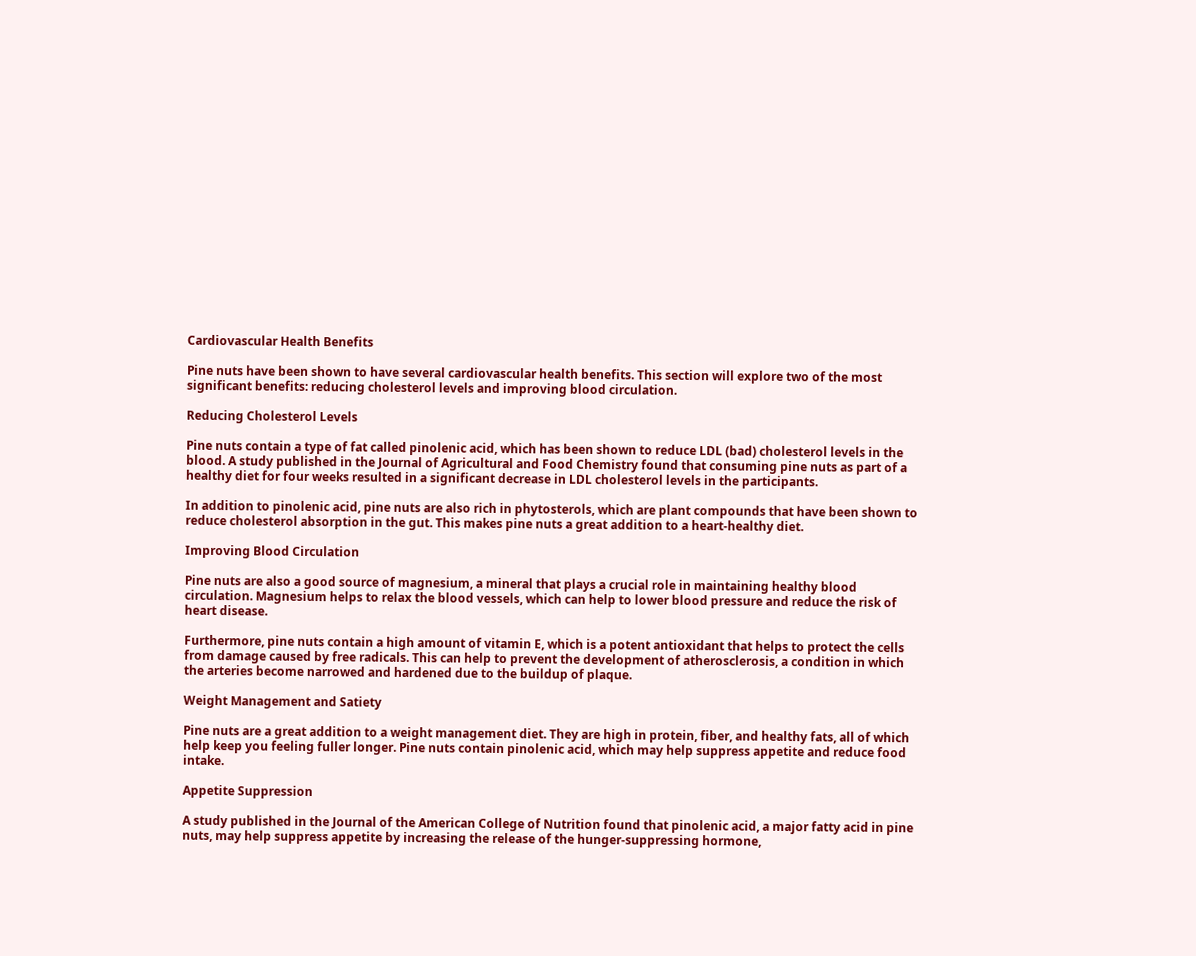Cardiovascular Health Benefits

Pine nuts have been shown to have several cardiovascular health benefits. This section will explore two of the most significant benefits: reducing cholesterol levels and improving blood circulation.

Reducing Cholesterol Levels

Pine nuts contain a type of fat called pinolenic acid, which has been shown to reduce LDL (bad) cholesterol levels in the blood. A study published in the Journal of Agricultural and Food Chemistry found that consuming pine nuts as part of a healthy diet for four weeks resulted in a significant decrease in LDL cholesterol levels in the participants.

In addition to pinolenic acid, pine nuts are also rich in phytosterols, which are plant compounds that have been shown to reduce cholesterol absorption in the gut. This makes pine nuts a great addition to a heart-healthy diet.

Improving Blood Circulation

Pine nuts are also a good source of magnesium, a mineral that plays a crucial role in maintaining healthy blood circulation. Magnesium helps to relax the blood vessels, which can help to lower blood pressure and reduce the risk of heart disease.

Furthermore, pine nuts contain a high amount of vitamin E, which is a potent antioxidant that helps to protect the cells from damage caused by free radicals. This can help to prevent the development of atherosclerosis, a condition in which the arteries become narrowed and hardened due to the buildup of plaque.

Weight Management and Satiety

Pine nuts are a great addition to a weight management diet. They are high in protein, fiber, and healthy fats, all of which help keep you feeling fuller longer. Pine nuts contain pinolenic acid, which may help suppress appetite and reduce food intake.

Appetite Suppression

A study published in the Journal of the American College of Nutrition found that pinolenic acid, a major fatty acid in pine nuts, may help suppress appetite by increasing the release of the hunger-suppressing hormone,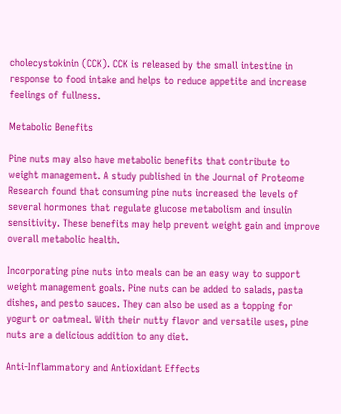cholecystokinin (CCK). CCK is released by the small intestine in response to food intake and helps to reduce appetite and increase feelings of fullness.

Metabolic Benefits

Pine nuts may also have metabolic benefits that contribute to weight management. A study published in the Journal of Proteome Research found that consuming pine nuts increased the levels of several hormones that regulate glucose metabolism and insulin sensitivity. These benefits may help prevent weight gain and improve overall metabolic health.

Incorporating pine nuts into meals can be an easy way to support weight management goals. Pine nuts can be added to salads, pasta dishes, and pesto sauces. They can also be used as a topping for yogurt or oatmeal. With their nutty flavor and versatile uses, pine nuts are a delicious addition to any diet.

Anti-Inflammatory and Antioxidant Effects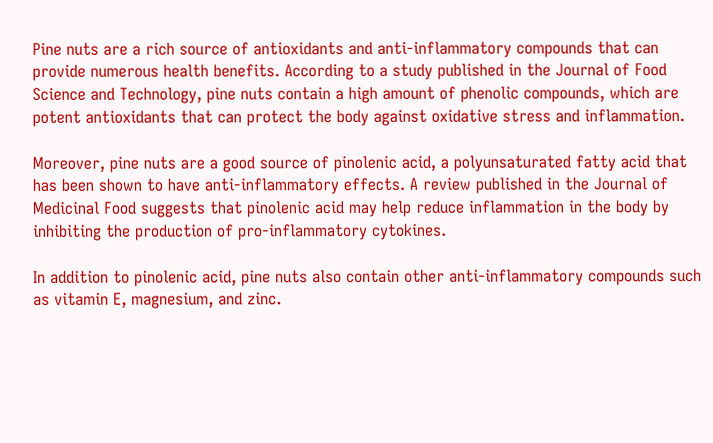Pine nuts are a rich source of antioxidants and anti-inflammatory compounds that can provide numerous health benefits. According to a study published in the Journal of Food Science and Technology, pine nuts contain a high amount of phenolic compounds, which are potent antioxidants that can protect the body against oxidative stress and inflammation.

Moreover, pine nuts are a good source of pinolenic acid, a polyunsaturated fatty acid that has been shown to have anti-inflammatory effects. A review published in the Journal of Medicinal Food suggests that pinolenic acid may help reduce inflammation in the body by inhibiting the production of pro-inflammatory cytokines.

In addition to pinolenic acid, pine nuts also contain other anti-inflammatory compounds such as vitamin E, magnesium, and zinc.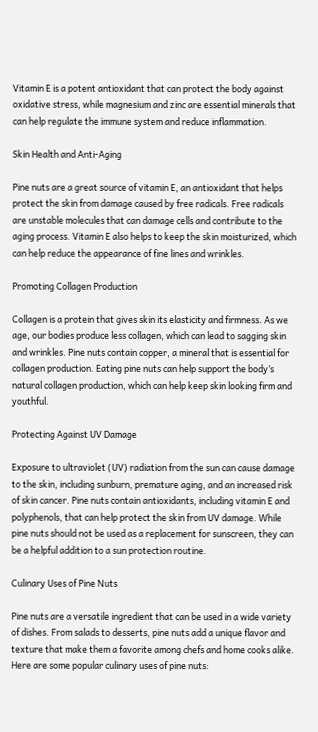Vitamin E is a potent antioxidant that can protect the body against oxidative stress, while magnesium and zinc are essential minerals that can help regulate the immune system and reduce inflammation.

Skin Health and Anti-Aging

Pine nuts are a great source of vitamin E, an antioxidant that helps protect the skin from damage caused by free radicals. Free radicals are unstable molecules that can damage cells and contribute to the aging process. Vitamin E also helps to keep the skin moisturized, which can help reduce the appearance of fine lines and wrinkles.

Promoting Collagen Production

Collagen is a protein that gives skin its elasticity and firmness. As we age, our bodies produce less collagen, which can lead to sagging skin and wrinkles. Pine nuts contain copper, a mineral that is essential for collagen production. Eating pine nuts can help support the body’s natural collagen production, which can help keep skin looking firm and youthful.

Protecting Against UV Damage

Exposure to ultraviolet (UV) radiation from the sun can cause damage to the skin, including sunburn, premature aging, and an increased risk of skin cancer. Pine nuts contain antioxidants, including vitamin E and polyphenols, that can help protect the skin from UV damage. While pine nuts should not be used as a replacement for sunscreen, they can be a helpful addition to a sun protection routine.

Culinary Uses of Pine Nuts

Pine nuts are a versatile ingredient that can be used in a wide variety of dishes. From salads to desserts, pine nuts add a unique flavor and texture that make them a favorite among chefs and home cooks alike. Here are some popular culinary uses of pine nuts: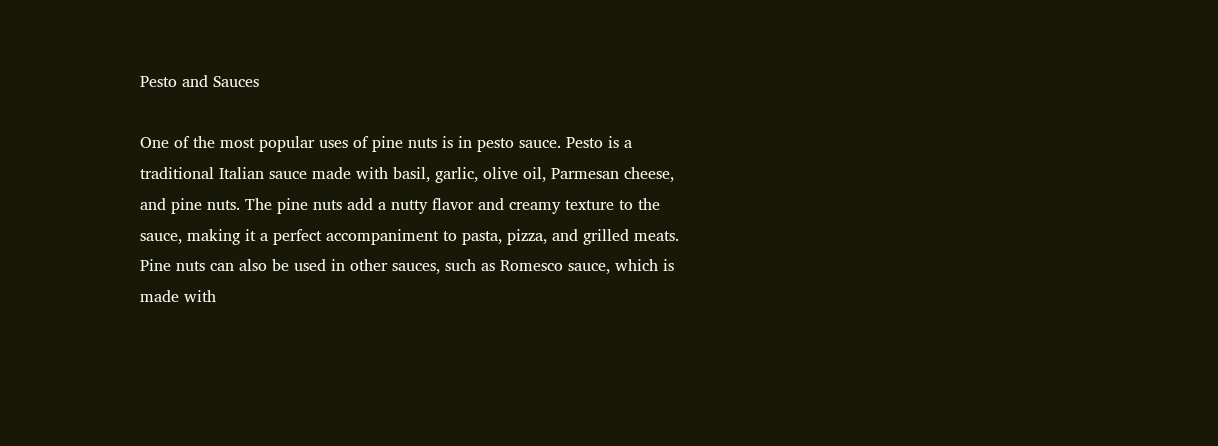Pesto and Sauces

One of the most popular uses of pine nuts is in pesto sauce. Pesto is a traditional Italian sauce made with basil, garlic, olive oil, Parmesan cheese, and pine nuts. The pine nuts add a nutty flavor and creamy texture to the sauce, making it a perfect accompaniment to pasta, pizza, and grilled meats. Pine nuts can also be used in other sauces, such as Romesco sauce, which is made with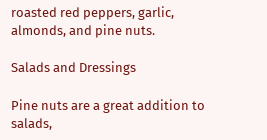roasted red peppers, garlic, almonds, and pine nuts.

Salads and Dressings

Pine nuts are a great addition to salads,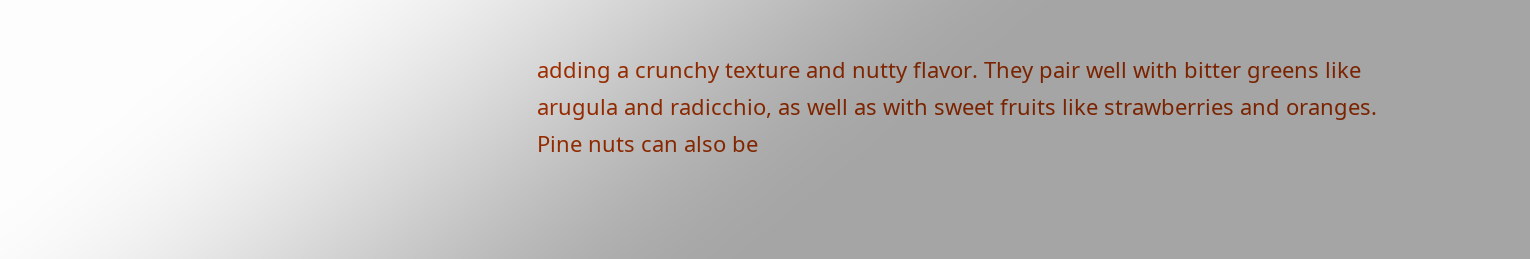adding a crunchy texture and nutty flavor. They pair well with bitter greens like arugula and radicchio, as well as with sweet fruits like strawberries and oranges. Pine nuts can also be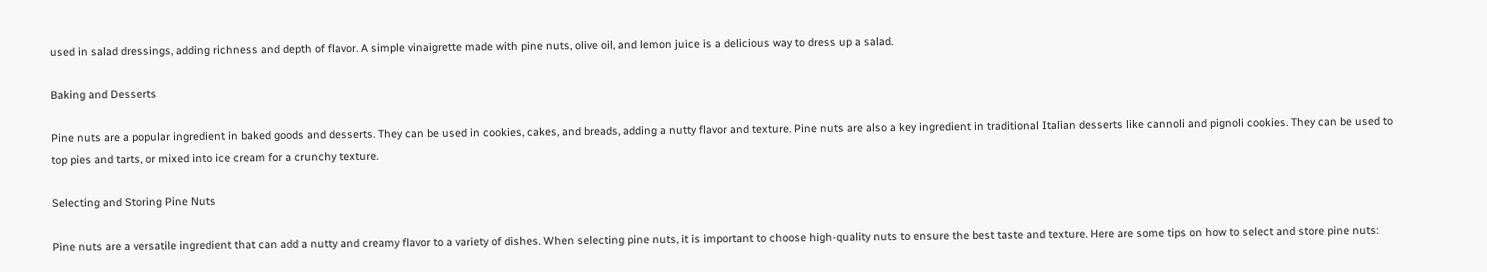used in salad dressings, adding richness and depth of flavor. A simple vinaigrette made with pine nuts, olive oil, and lemon juice is a delicious way to dress up a salad.

Baking and Desserts

Pine nuts are a popular ingredient in baked goods and desserts. They can be used in cookies, cakes, and breads, adding a nutty flavor and texture. Pine nuts are also a key ingredient in traditional Italian desserts like cannoli and pignoli cookies. They can be used to top pies and tarts, or mixed into ice cream for a crunchy texture.

Selecting and Storing Pine Nuts

Pine nuts are a versatile ingredient that can add a nutty and creamy flavor to a variety of dishes. When selecting pine nuts, it is important to choose high-quality nuts to ensure the best taste and texture. Here are some tips on how to select and store pine nuts: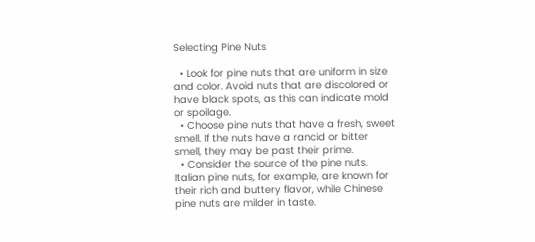Selecting Pine Nuts

  • Look for pine nuts that are uniform in size and color. Avoid nuts that are discolored or have black spots, as this can indicate mold or spoilage.
  • Choose pine nuts that have a fresh, sweet smell. If the nuts have a rancid or bitter smell, they may be past their prime.
  • Consider the source of the pine nuts. Italian pine nuts, for example, are known for their rich and buttery flavor, while Chinese pine nuts are milder in taste.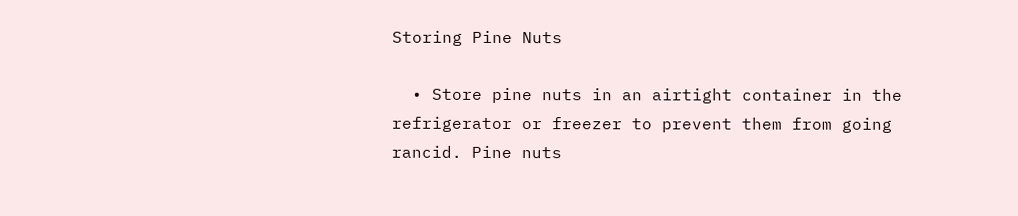Storing Pine Nuts

  • Store pine nuts in an airtight container in the refrigerator or freezer to prevent them from going rancid. Pine nuts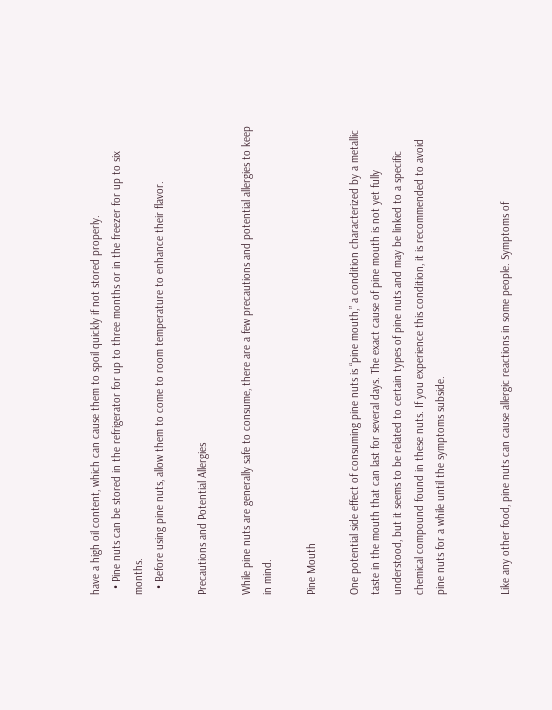have a high oil content, which can cause them to spoil quickly if not stored properly.
  • Pine nuts can be stored in the refrigerator for up to three months or in the freezer for up to six months.
  • Before using pine nuts, allow them to come to room temperature to enhance their flavor.

Precautions and Potential Allergies

While pine nuts are generally safe to consume, there are a few precautions and potential allergies to keep in mind.

Pine Mouth

One potential side effect of consuming pine nuts is “pine mouth,” a condition characterized by a metallic taste in the mouth that can last for several days. The exact cause of pine mouth is not yet fully understood, but it seems to be related to certain types of pine nuts and may be linked to a specific chemical compound found in these nuts. If you experience this condition, it is recommended to avoid pine nuts for a while until the symptoms subside.


Like any other food, pine nuts can cause allergic reactions in some people. Symptoms of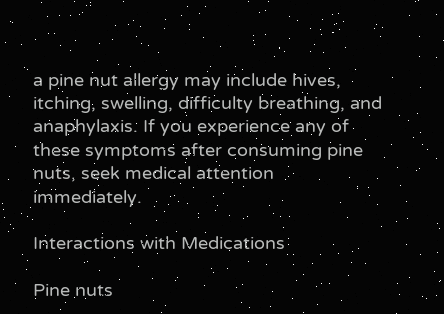a pine nut allergy may include hives, itching, swelling, difficulty breathing, and anaphylaxis. If you experience any of these symptoms after consuming pine nuts, seek medical attention immediately.

Interactions with Medications

Pine nuts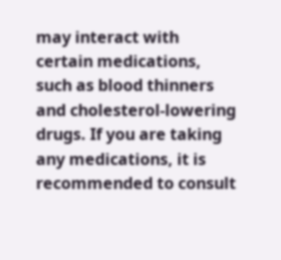may interact with certain medications, such as blood thinners and cholesterol-lowering drugs. If you are taking any medications, it is recommended to consult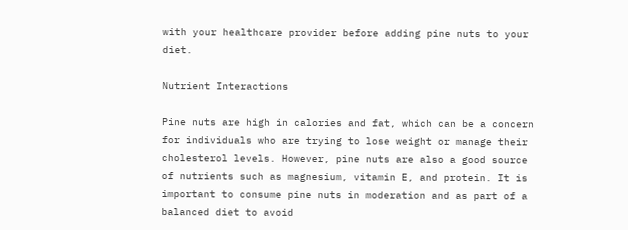with your healthcare provider before adding pine nuts to your diet.

Nutrient Interactions

Pine nuts are high in calories and fat, which can be a concern for individuals who are trying to lose weight or manage their cholesterol levels. However, pine nuts are also a good source of nutrients such as magnesium, vitamin E, and protein. It is important to consume pine nuts in moderation and as part of a balanced diet to avoid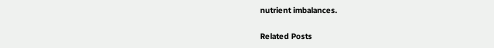nutrient imbalances.

Related Posts